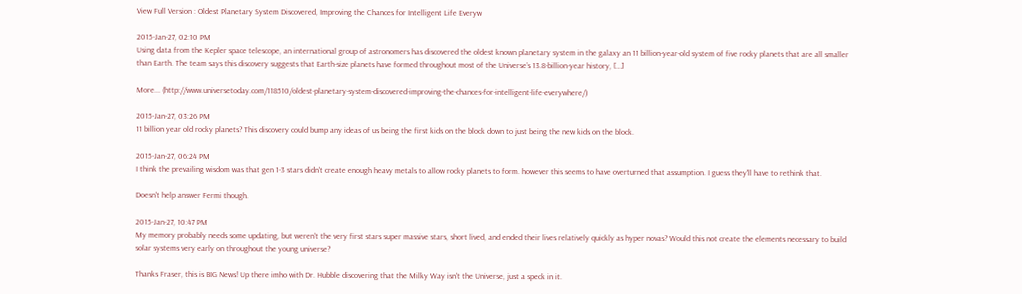View Full Version : Oldest Planetary System Discovered, Improving the Chances for Intelligent Life Everyw

2015-Jan-27, 02:10 PM
Using data from the Kepler space telescope, an international group of astronomers has discovered the oldest known planetary system in the galaxy an 11 billion-year-old system of five rocky planets that are all smaller than Earth. The team says this discovery suggests that Earth-size planets have formed throughout most of the Universe’s 13.8-billion-year history, […]

More... (http://www.universetoday.com/118510/oldest-planetary-system-discovered-improving-the-chances-for-intelligent-life-everywhere/)

2015-Jan-27, 03:26 PM
11 billion year old rocky planets? This discovery could bump any ideas of us being the first kids on the block down to just being the new kids on the block.

2015-Jan-27, 06:24 PM
I think the prevailing wisdom was that gen 1-3 stars didn't create enough heavy metals to allow rocky planets to form. however this seems to have overturned that assumption. I guess they'll have to rethink that.

Doesn't help answer Fermi though.

2015-Jan-27, 10:47 PM
My memory probably needs some updating, but weren't the very first stars super massive stars, short lived, and ended their lives relatively quickly as hyper novas? Would this not create the elements necessary to build solar systems very early on throughout the young universe?

Thanks Fraser, this is BIG News! Up there imho with Dr. Hubble discovering that the Milky Way isn't the Universe, just a speck in it.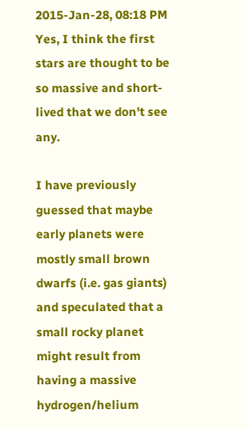2015-Jan-28, 08:18 PM
Yes, I think the first stars are thought to be so massive and short-lived that we don't see any.

I have previously guessed that maybe early planets were mostly small brown dwarfs (i.e. gas giants) and speculated that a small rocky planet might result from having a massive hydrogen/helium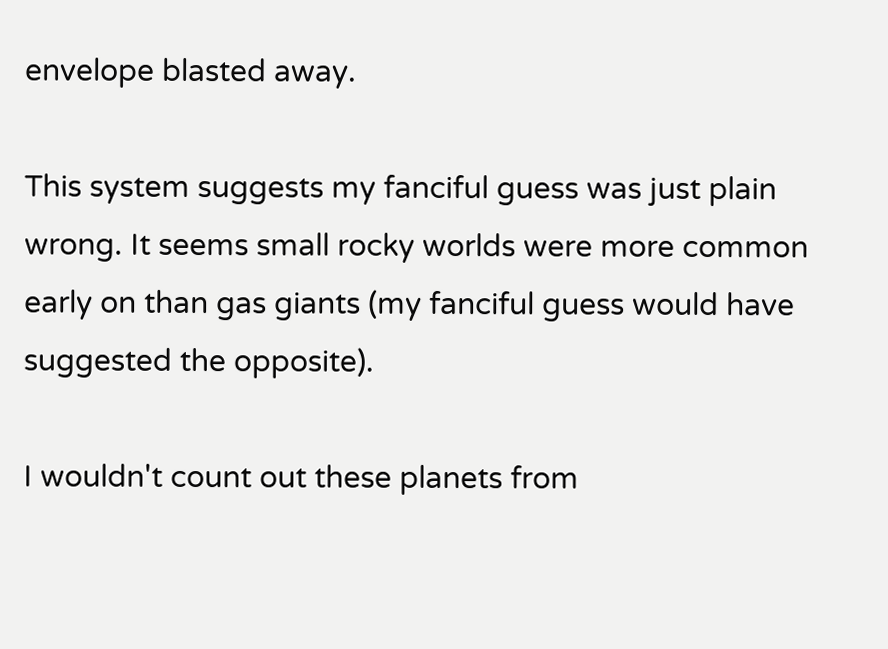envelope blasted away.

This system suggests my fanciful guess was just plain wrong. It seems small rocky worlds were more common early on than gas giants (my fanciful guess would have suggested the opposite).

I wouldn't count out these planets from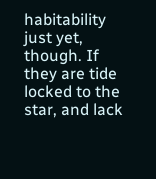habitability just yet, though. If they are tide locked to the star, and lack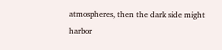atmospheres, then the dark side might harbor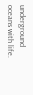underground oceans with life.